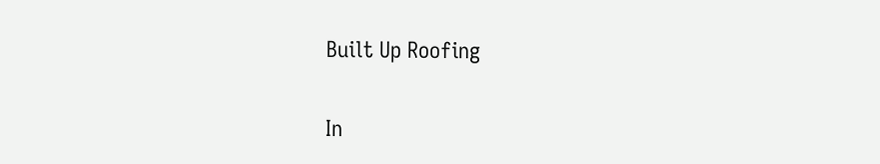Built Up Roofing


In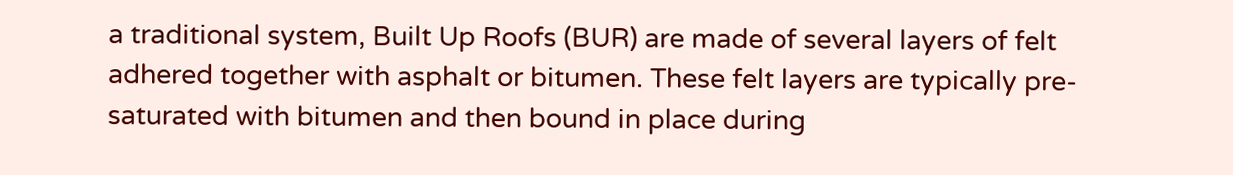a traditional system, Built Up Roofs (BUR) are made of several layers of felt adhered together with asphalt or bitumen. These felt layers are typically pre-saturated with bitumen and then bound in place during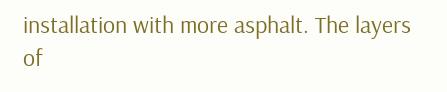installation with more asphalt. The layers of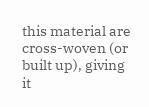this material are cross-woven (or built up), giving it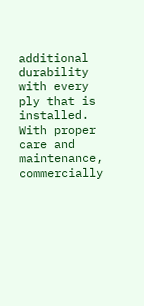additional durability with every ply that is installed. With proper care and maintenance, commercially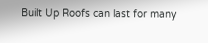Built Up Roofs can last for many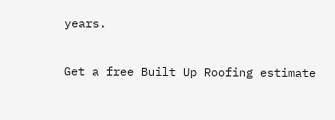years.

Get a free Built Up Roofing estimate